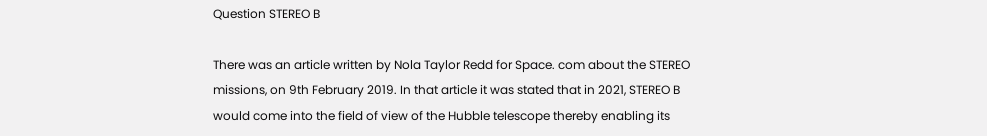Question STEREO B

There was an article written by Nola Taylor Redd for Space. com about the STEREO missions, on 9th February 2019. In that article it was stated that in 2021, STEREO B would come into the field of view of the Hubble telescope thereby enabling its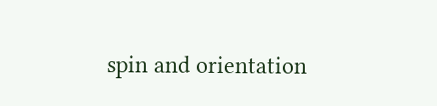spin and orientation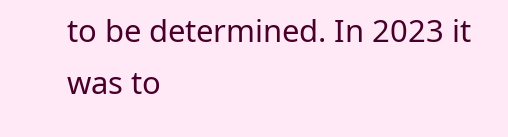to be determined. In 2023 it was to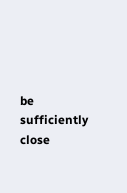be sufficiently close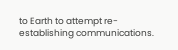to Earth to attempt re-establishing communications.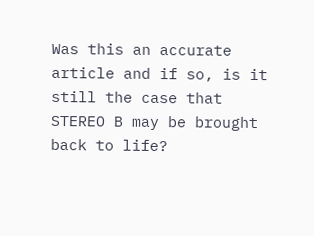Was this an accurate article and if so, is it still the case that STEREO B may be brought back to life?